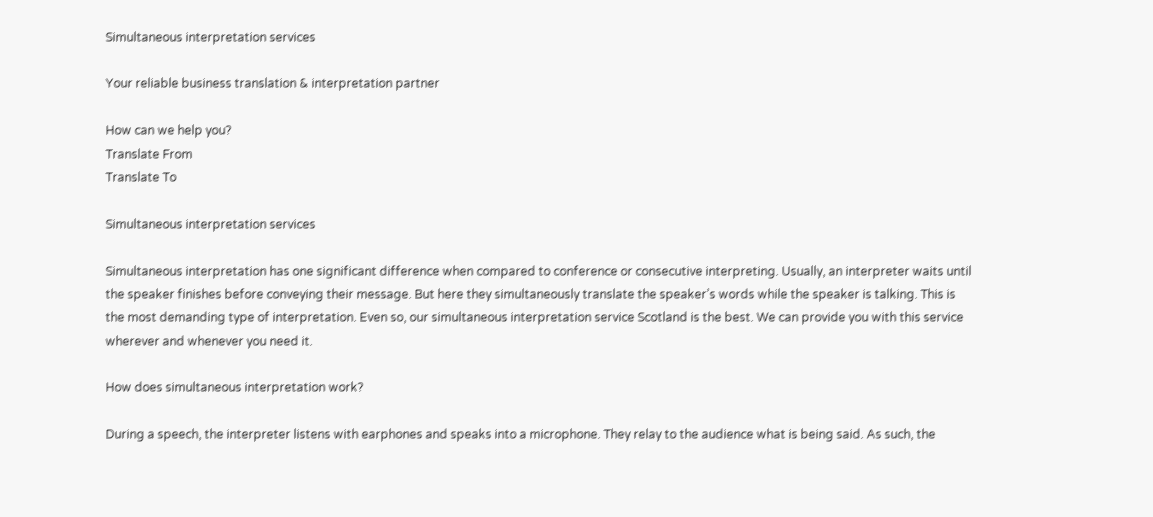Simultaneous interpretation services

Your reliable business translation & interpretation partner

How can we help you?
Translate From
Translate To

Simultaneous interpretation services

Simultaneous interpretation has one significant difference when compared to conference or consecutive interpreting. Usually, an interpreter waits until the speaker finishes before conveying their message. But here they simultaneously translate the speaker’s words while the speaker is talking. This is the most demanding type of interpretation. Even so, our simultaneous interpretation service Scotland is the best. We can provide you with this service wherever and whenever you need it.

How does simultaneous interpretation work?

During a speech, the interpreter listens with earphones and speaks into a microphone. They relay to the audience what is being said. As such, the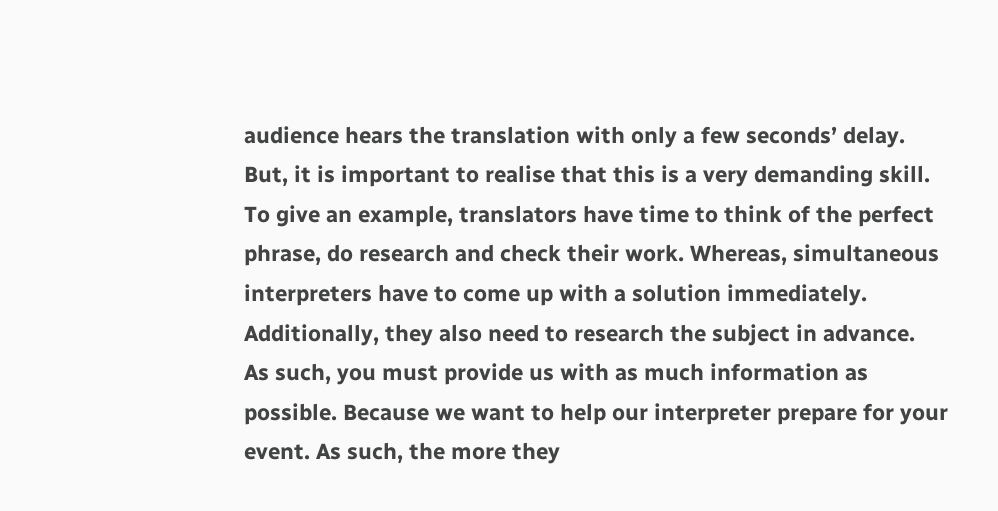audience hears the translation with only a few seconds’ delay. But, it is important to realise that this is a very demanding skill.
To give an example, translators have time to think of the perfect phrase, do research and check their work. Whereas, simultaneous interpreters have to come up with a solution immediately. Additionally, they also need to research the subject in advance.
As such, you must provide us with as much information as possible. Because we want to help our interpreter prepare for your event. As such, the more they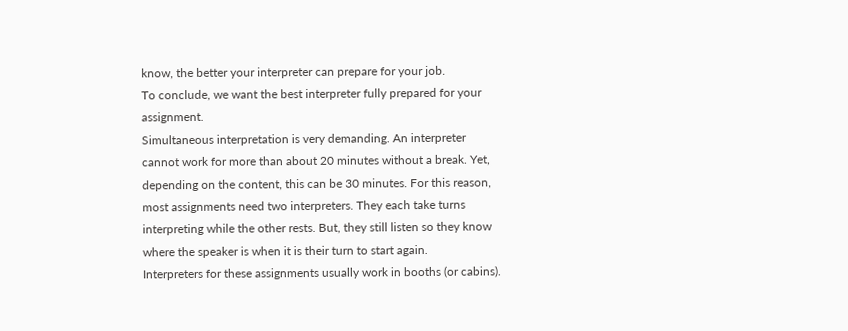know, the better your interpreter can prepare for your job.
To conclude, we want the best interpreter fully prepared for your assignment.
Simultaneous interpretation is very demanding. An interpreter cannot work for more than about 20 minutes without a break. Yet, depending on the content, this can be 30 minutes. For this reason, most assignments need two interpreters. They each take turns interpreting while the other rests. But, they still listen so they know where the speaker is when it is their turn to start again.
Interpreters for these assignments usually work in booths (or cabins).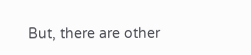But, there are other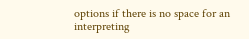options if there is no space for an interpreting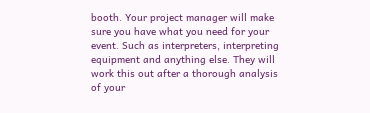booth. Your project manager will make sure you have what you need for your event. Such as interpreters, interpreting equipment and anything else. They will work this out after a thorough analysis of your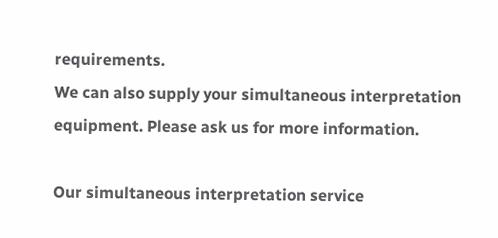requirements.
We can also supply your simultaneous interpretation equipment. Please ask us for more information.

Our simultaneous interpretation service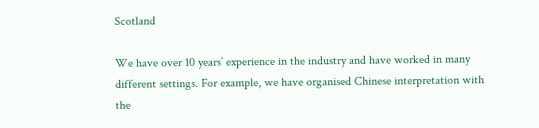Scotland

We have over 10 years’ experience in the industry and have worked in many different settings. For example, we have organised Chinese interpretation with the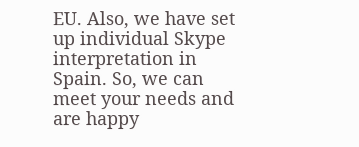EU. Also, we have set up individual Skype interpretation in Spain. So, we can meet your needs and are happy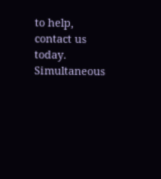to help, contact us today.
Simultaneous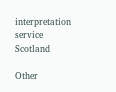interpretation service Scotland

Other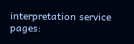interpretation service pages: